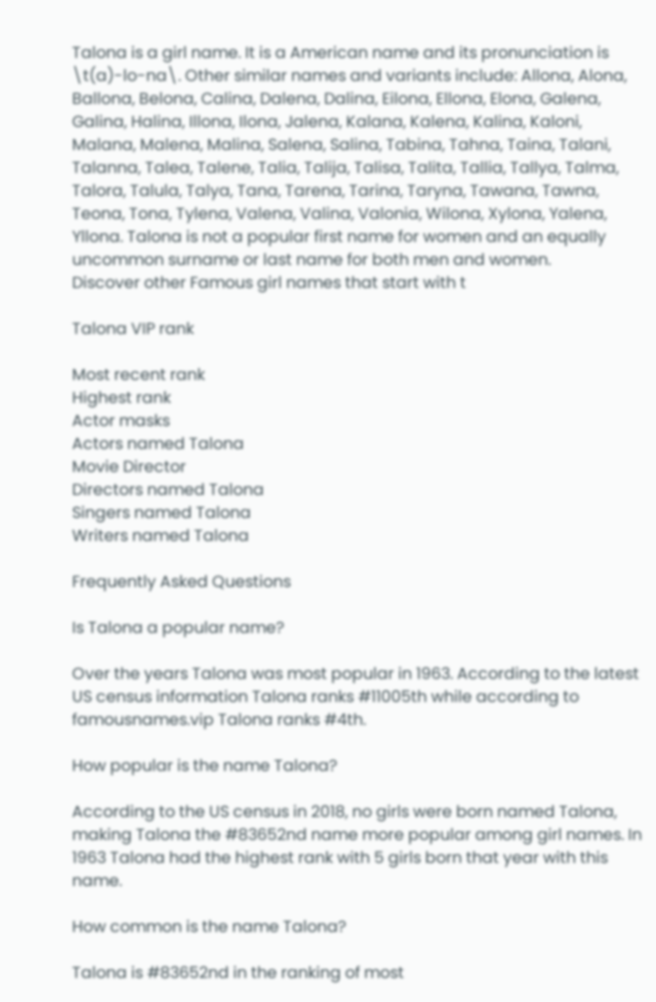Talona is a girl name. It is a American name and its pronunciation is \t(a)-lo-na\. Other similar names and variants include: Allona, Alona, Ballona, Belona, Calina, Dalena, Dalina, Eilona, Ellona, Elona, Galena, Galina, Halina, Illona, Ilona, Jalena, Kalana, Kalena, Kalina, Kaloni, Malana, Malena, Malina, Salena, Salina, Tabina, Tahna, Taina, Talani, Talanna, Talea, Talene, Talia, Talija, Talisa, Talita, Tallia, Tallya, Talma, Talora, Talula, Talya, Tana, Tarena, Tarina, Taryna, Tawana, Tawna, Teona, Tona, Tylena, Valena, Valina, Valonia, Wilona, Xylona, Yalena, Yllona. Talona is not a popular first name for women and an equally uncommon surname or last name for both men and women.
Discover other Famous girl names that start with t

Talona VIP rank

Most recent rank
Highest rank
Actor masks
Actors named Talona
Movie Director
Directors named Talona
Singers named Talona
Writers named Talona

Frequently Asked Questions

Is Talona a popular name?

Over the years Talona was most popular in 1963. According to the latest US census information Talona ranks #11005th while according to famousnames.vip Talona ranks #4th.

How popular is the name Talona?

According to the US census in 2018, no girls were born named Talona, making Talona the #83652nd name more popular among girl names. In 1963 Talona had the highest rank with 5 girls born that year with this name.

How common is the name Talona?

Talona is #83652nd in the ranking of most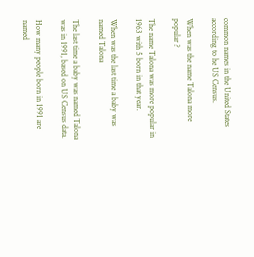common names in the United States according to he US Census.

When was the name Talona more popular ?

The name Talona was more popular in 1963 with 5 born in that year.

When was the last time a baby was named Talona

The last time a baby was named Talona was in 1991, based on US Census data.

How many people born in 1991 are named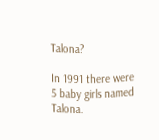Talona?

In 1991 there were 5 baby girls named Talona.